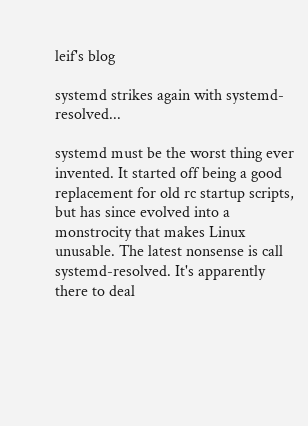leif's blog

systemd strikes again with systemd-resolved...

systemd must be the worst thing ever invented. It started off being a good replacement for old rc startup scripts, but has since evolved into a monstrocity that makes Linux unusable. The latest nonsense is call systemd-resolved. It's apparently there to deal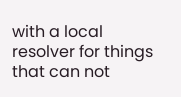with a local resolver for things that can not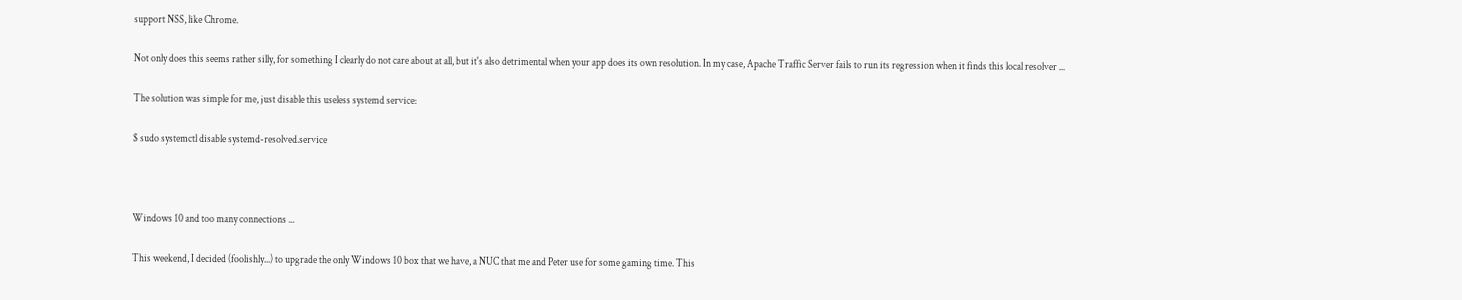support NSS, like Chrome.

Not only does this seems rather silly, for something I clearly do not care about at all, but it's also detrimental when your app does its own resolution. In my case, Apache Traffic Server fails to run its regression when it finds this local resolver ...

The solution was simple for me, just disable this useless systemd service:

$ sudo systemctl disable systemd-resolved.service



Windows 10 and too many connections ...

This weekend, I decided (foolishly...) to upgrade the only Windows 10 box that we have, a NUC that me and Peter use for some gaming time. This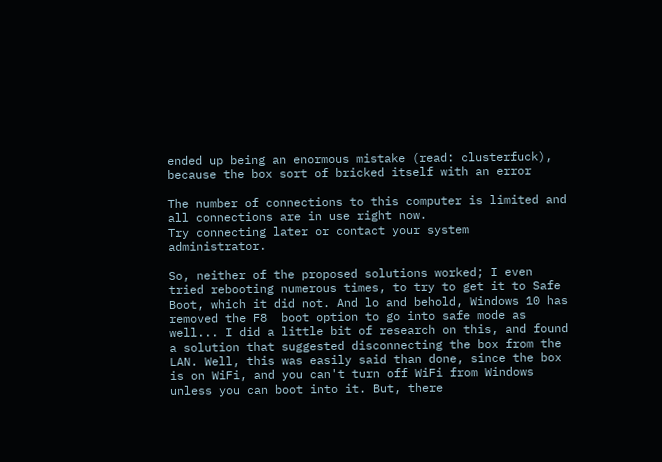ended up being an enormous mistake (read: clusterfuck), because the box sort of bricked itself with an error

The number of connections to this computer is limited and all connections are in use right now.
Try connecting later or contact your system administrator.

So, neither of the proposed solutions worked; I even tried rebooting numerous times, to try to get it to Safe Boot, which it did not. And lo and behold, Windows 10 has removed the F8  boot option to go into safe mode as well... I did a little bit of research on this, and found a solution that suggested disconnecting the box from the LAN. Well, this was easily said than done, since the box is on WiFi, and you can't turn off WiFi from Windows unless you can boot into it. But, there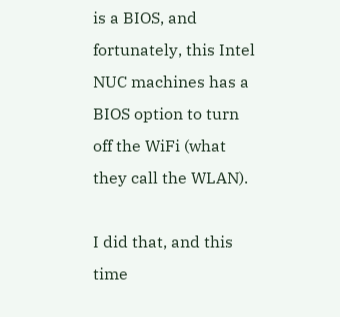is a BIOS, and fortunately, this Intel NUC machines has a BIOS option to turn off the WiFi (what they call the WLAN).

I did that, and this time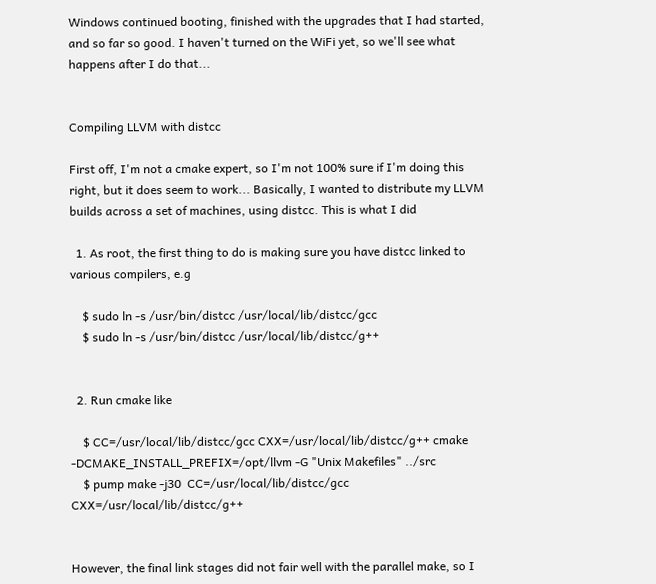Windows continued booting, finished with the upgrades that I had started, and so far so good. I haven't turned on the WiFi yet, so we'll see what happens after I do that...


Compiling LLVM with distcc

First off, I'm not a cmake expert, so I'm not 100% sure if I'm doing this right, but it does seem to work... Basically, I wanted to distribute my LLVM builds across a set of machines, using distcc. This is what I did

  1. As root, the first thing to do is making sure you have distcc linked to various compilers, e.g

    $ sudo ln -s /usr/bin/distcc /usr/local/lib/distcc/gcc
    $ sudo ln -s /usr/bin/distcc /usr/local/lib/distcc/g++


  2. Run cmake like

    $ CC=/usr/local/lib/distcc/gcc CXX=/usr/local/lib/distcc/g++ cmake -DCMAKE_INSTALL_PREFIX=/opt/llvm -G "Unix Makefiles" ../src
    $ pump make -j30  CC=/usr/local/lib/distcc/gcc CXX=/usr/local/lib/distcc/g++


However, the final link stages did not fair well with the parallel make, so I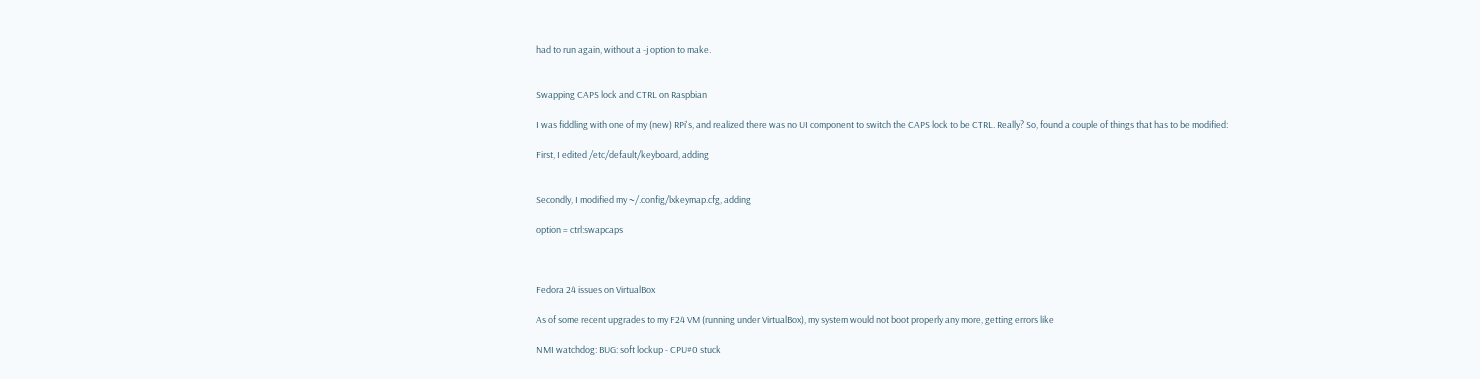had to run again, without a -j option to make.


Swapping CAPS lock and CTRL on Raspbian

I was fiddling with one of my (new) RPi's, and realized there was no UI component to switch the CAPS lock to be CTRL. Really? So, found a couple of things that has to be modified:

First, I edited /etc/default/keyboard, adding


Secondly, I modified my ~/.config/lxkeymap.cfg, adding

option = ctrl:swapcaps



Fedora 24 issues on VirtualBox

As of some recent upgrades to my F24 VM (running under VirtualBox), my system would not boot properly any more, getting errors like

NMI watchdog: BUG: soft lockup - CPU#0 stuck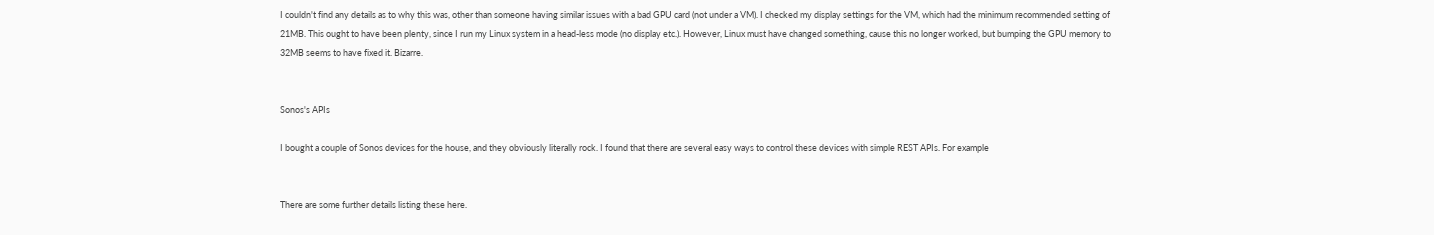I couldn't find any details as to why this was, other than someone having similar issues with a bad GPU card (not under a VM). I checked my display settings for the VM, which had the minimum recommended setting of 21MB. This ought to have been plenty, since I run my Linux system in a head-less mode (no display etc.). However, Linux must have changed something, cause this no longer worked, but bumping the GPU memory to 32MB seems to have fixed it. Bizarre.


Sonos's APIs

I bought a couple of Sonos devices for the house, and they obviously literally rock. I found that there are several easy ways to control these devices with simple REST APIs. For example


There are some further details listing these here.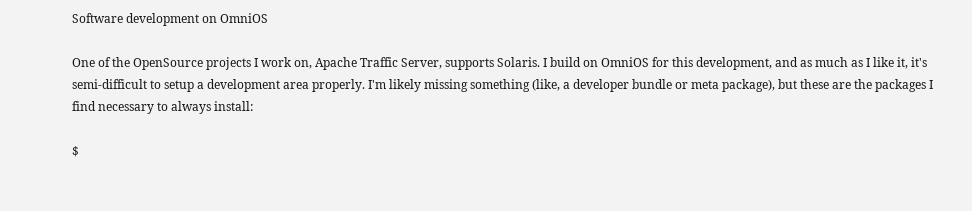Software development on OmniOS

One of the OpenSource projects I work on, Apache Traffic Server, supports Solaris. I build on OmniOS for this development, and as much as I like it, it's semi-difficult to setup a development area properly. I'm likely missing something (like, a developer bundle or meta package), but these are the packages I find necessary to always install:

$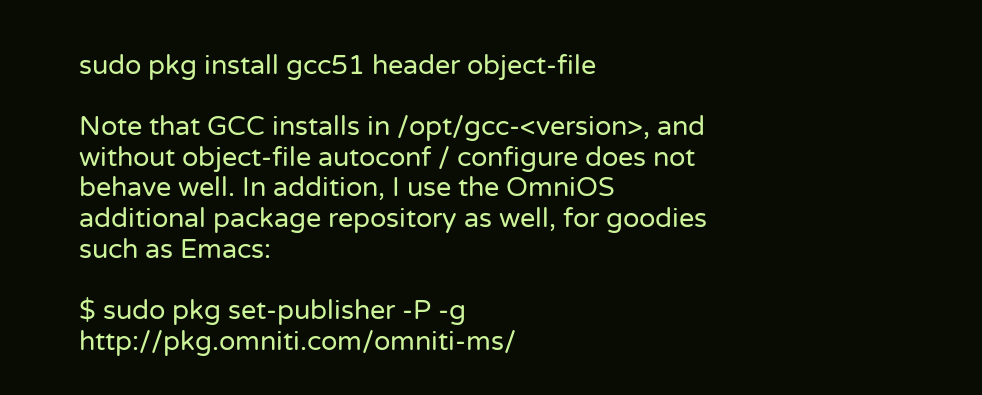sudo pkg install gcc51 header object-file

Note that GCC installs in /opt/gcc-<version>, and without object-file autoconf / configure does not behave well. In addition, I use the OmniOS additional package repository as well, for goodies such as Emacs:

$ sudo pkg set-publisher -P -g http://pkg.omniti.com/omniti-ms/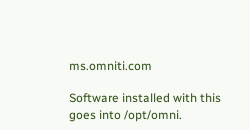ms.omniti.com

Software installed with this goes into /opt/omni.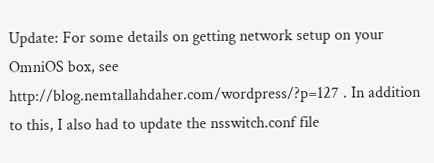Update: For some details on getting network setup on your OmniOS box, see http://blog.nemtallahdaher.com/wordpress/?p=127 . In addition to this, I also had to update the nsswitch.conf file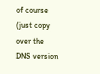of course (just copy over the DNS version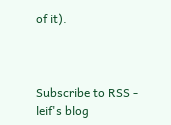of it).



Subscribe to RSS - leif's blog